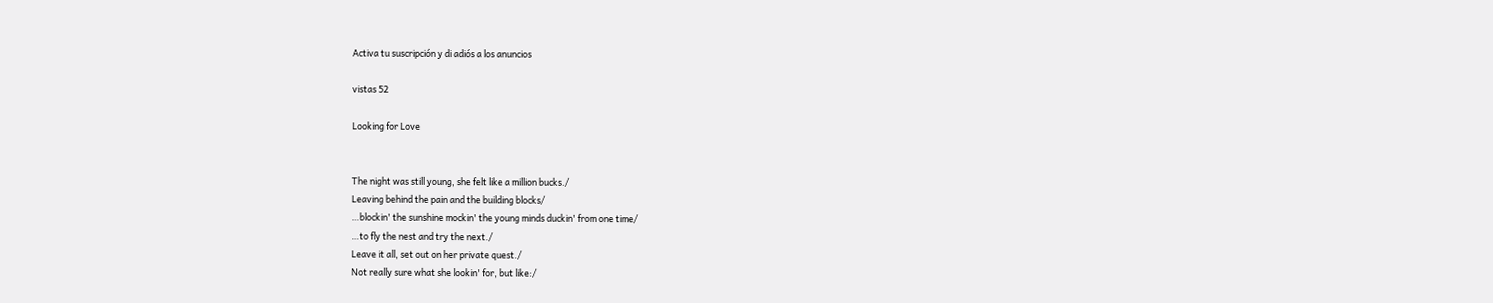Activa tu suscripción y di adiós a los anuncios

vistas 52

Looking for Love


The night was still young, she felt like a million bucks./
Leaving behind the pain and the building blocks/
…blockin' the sunshine mockin' the young minds duckin' from one time/
…to fly the nest and try the next./
Leave it all, set out on her private quest./
Not really sure what she lookin' for, but like:/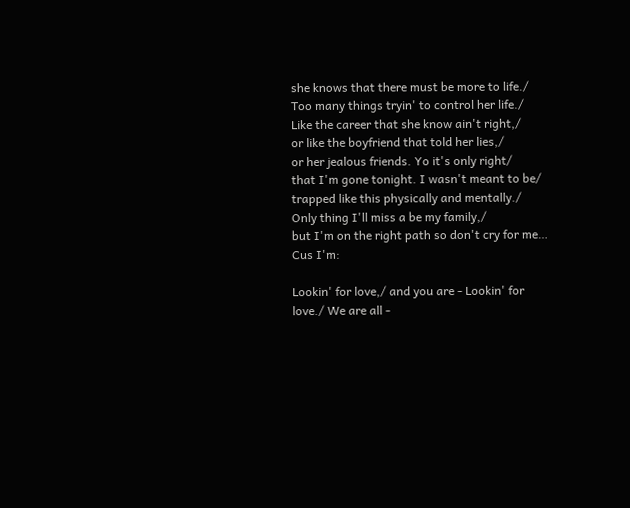she knows that there must be more to life./
Too many things tryin' to control her life./
Like the career that she know ain't right,/
or like the boyfriend that told her lies,/
or her jealous friends. Yo it's only right/
that I'm gone tonight. I wasn't meant to be/
trapped like this physically and mentally./
Only thing I'll miss a be my family,/
but I'm on the right path so don't cry for me… Cus I'm:

Lookin' for love,/ and you are - Lookin' for love./ We are all -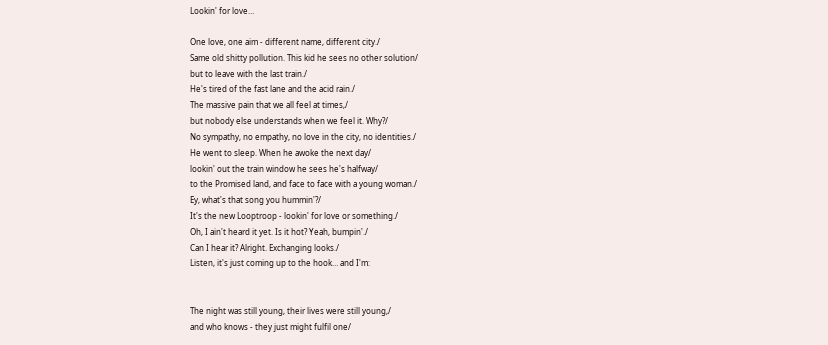Lookin' for love…

One love, one aim - different name, different city./
Same old shitty pollution. This kid he sees no other solution/
but to leave with the last train./
He's tired of the fast lane and the acid rain./
The massive pain that we all feel at times,/
but nobody else understands when we feel it. Why?/
No sympathy, no empathy, no love in the city, no identities./
He went to sleep. When he awoke the next day/
lookin' out the train window he sees he's halfway/
to the Promised land, and face to face with a young woman./
Ey, what's that song you hummin'?/
It's the new Looptroop - lookin' for love or something./
Oh, I ain't heard it yet. Is it hot? Yeah, bumpin'./
Can I hear it? Alright. Exchanging looks./
Listen, it's just coming up to the hook… and I'm:


The night was still young, their lives were still young,/
and who knows - they just might fulfil one/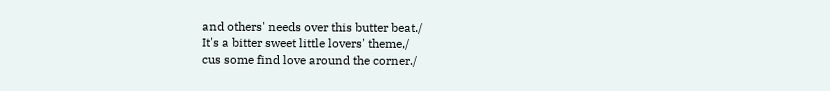and others' needs over this butter beat./
It's a bitter sweet little lovers' theme,/
cus some find love around the corner./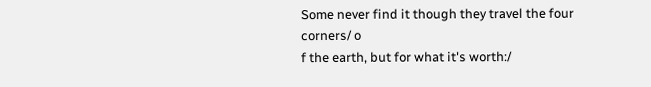Some never find it though they travel the four corners/ o
f the earth, but for what it's worth:/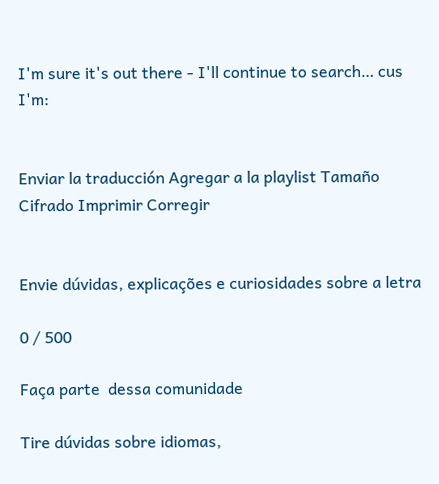I'm sure it's out there - I'll continue to search… cus I'm:


Enviar la traducción Agregar a la playlist Tamaño Cifrado Imprimir Corregir


Envie dúvidas, explicações e curiosidades sobre a letra

0 / 500

Faça parte  dessa comunidade

Tire dúvidas sobre idiomas,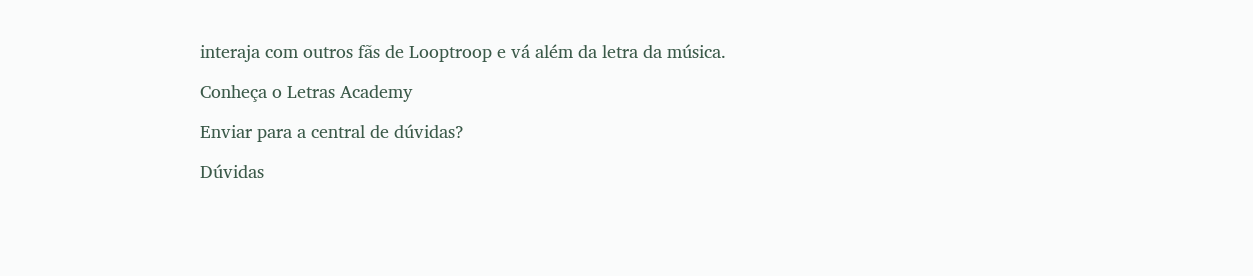interaja com outros fãs de Looptroop e vá além da letra da música.

Conheça o Letras Academy

Enviar para a central de dúvidas?

Dúvidas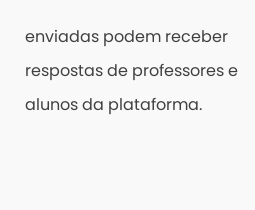enviadas podem receber respostas de professores e alunos da plataforma.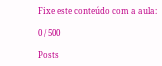Fixe este conteúdo com a aula:

0 / 500

Posts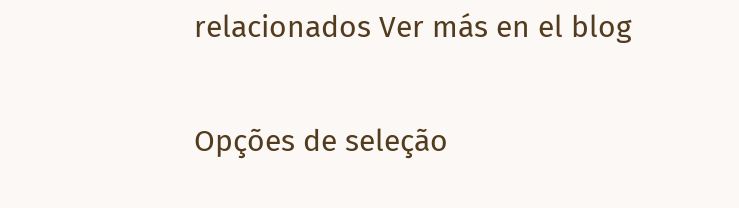relacionados Ver más en el blog

Opções de seleção